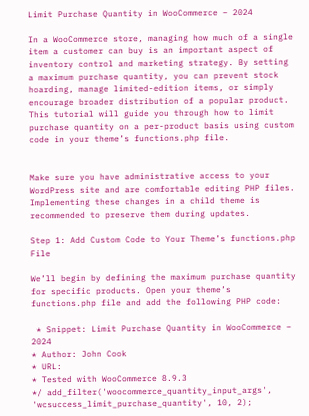Limit Purchase Quantity in WooCommerce – 2024

In a WooCommerce store, managing how much of a single item a customer can buy is an important aspect of inventory control and marketing strategy. By setting a maximum purchase quantity, you can prevent stock hoarding, manage limited-edition items, or simply encourage broader distribution of a popular product. This tutorial will guide you through how to limit purchase quantity on a per-product basis using custom code in your theme’s functions.php file.


Make sure you have administrative access to your WordPress site and are comfortable editing PHP files. Implementing these changes in a child theme is recommended to preserve them during updates.

Step 1: Add Custom Code to Your Theme’s functions.php File

We’ll begin by defining the maximum purchase quantity for specific products. Open your theme’s functions.php file and add the following PHP code:

 * Snippet: Limit Purchase Quantity in WooCommerce – 2024
* Author: John Cook
* URL:
* Tested with WooCommerce 8.9.3
*/ add_filter('woocommerce_quantity_input_args', 'wcsuccess_limit_purchase_quantity', 10, 2);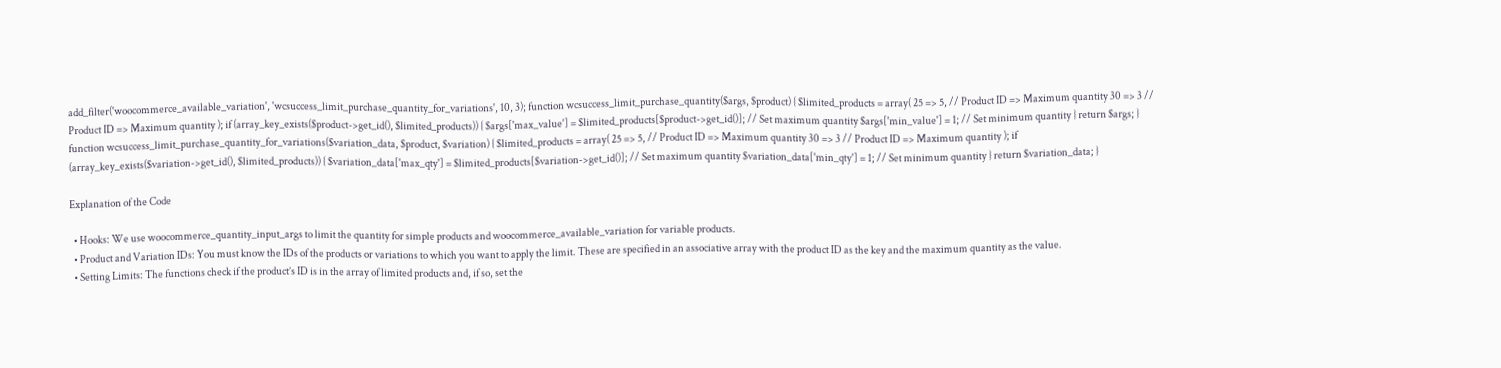add_filter('woocommerce_available_variation', 'wcsuccess_limit_purchase_quantity_for_variations', 10, 3); function wcsuccess_limit_purchase_quantity($args, $product) { $limited_products = array( 25 => 5, // Product ID => Maximum quantity 30 => 3 // Product ID => Maximum quantity ); if (array_key_exists($product->get_id(), $limited_products)) { $args['max_value'] = $limited_products[$product->get_id()]; // Set maximum quantity $args['min_value'] = 1; // Set minimum quantity } return $args; } function wcsuccess_limit_purchase_quantity_for_variations($variation_data, $product, $variation) { $limited_products = array( 25 => 5, // Product ID => Maximum quantity 30 => 3 // Product ID => Maximum quantity ); if (array_key_exists($variation->get_id(), $limited_products)) { $variation_data['max_qty'] = $limited_products[$variation->get_id()]; // Set maximum quantity $variation_data['min_qty'] = 1; // Set minimum quantity } return $variation_data; }

Explanation of the Code

  • Hooks: We use woocommerce_quantity_input_args to limit the quantity for simple products and woocommerce_available_variation for variable products.
  • Product and Variation IDs: You must know the IDs of the products or variations to which you want to apply the limit. These are specified in an associative array with the product ID as the key and the maximum quantity as the value.
  • Setting Limits: The functions check if the product’s ID is in the array of limited products and, if so, set the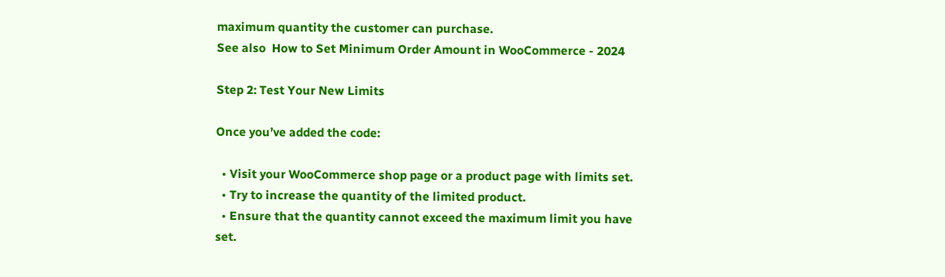maximum quantity the customer can purchase.
See also  How to Set Minimum Order Amount in WooCommerce - 2024

Step 2: Test Your New Limits

Once you’ve added the code:

  • Visit your WooCommerce shop page or a product page with limits set.
  • Try to increase the quantity of the limited product.
  • Ensure that the quantity cannot exceed the maximum limit you have set.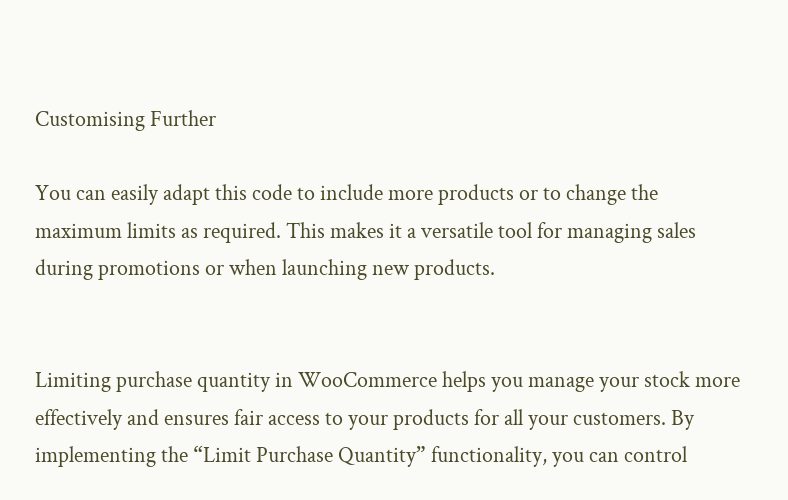Customising Further

You can easily adapt this code to include more products or to change the maximum limits as required. This makes it a versatile tool for managing sales during promotions or when launching new products.


Limiting purchase quantity in WooCommerce helps you manage your stock more effectively and ensures fair access to your products for all your customers. By implementing the “Limit Purchase Quantity” functionality, you can control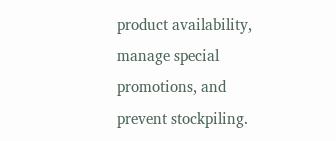product availability, manage special promotions, and prevent stockpiling.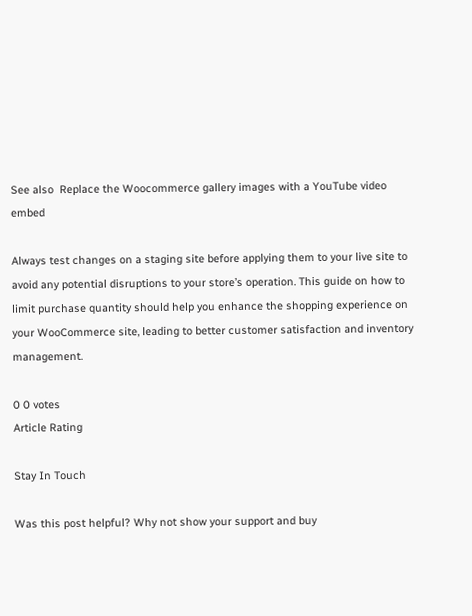See also  Replace the Woocommerce gallery images with a YouTube video embed

Always test changes on a staging site before applying them to your live site to avoid any potential disruptions to your store’s operation. This guide on how to limit purchase quantity should help you enhance the shopping experience on your WooCommerce site, leading to better customer satisfaction and inventory management.

0 0 votes
Article Rating

Stay In Touch

Was this post helpful? Why not show your support and buy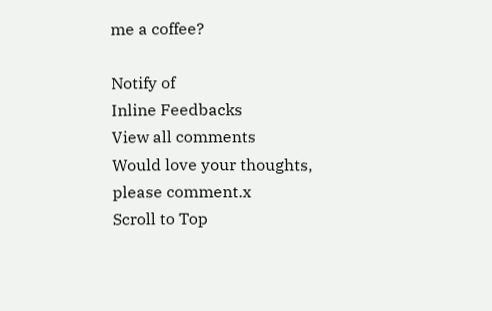me a coffee?

Notify of
Inline Feedbacks
View all comments
Would love your thoughts, please comment.x
Scroll to Top